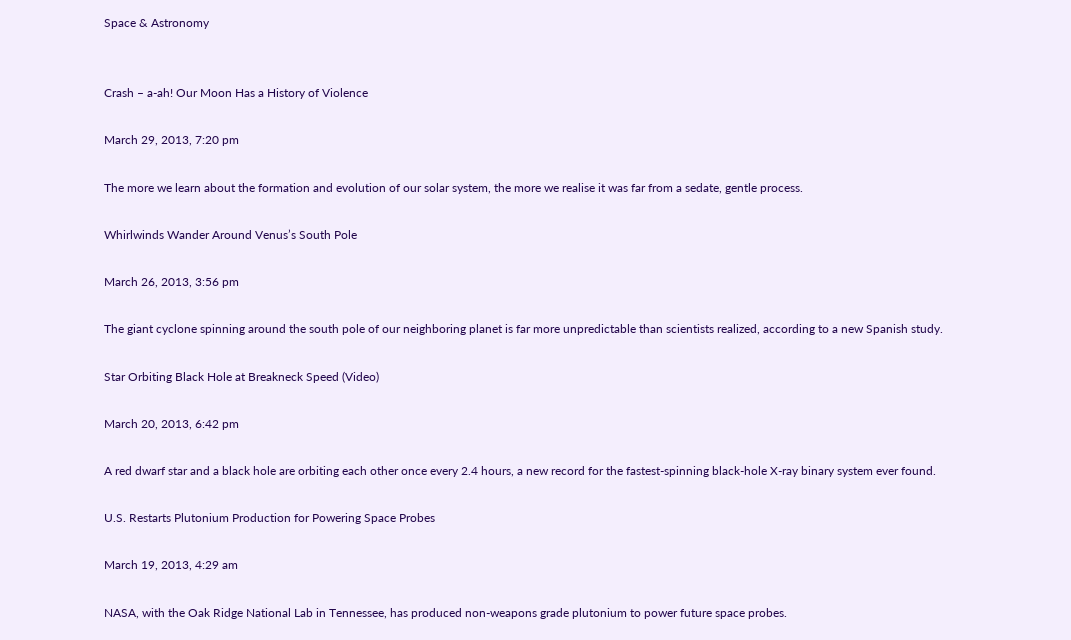Space & Astronomy


Crash – a-ah! Our Moon Has a History of Violence

March 29, 2013, 7:20 pm

The more we learn about the formation and evolution of our solar system, the more we realise it was far from a sedate, gentle process.

Whirlwinds Wander Around Venus’s South Pole

March 26, 2013, 3:56 pm

The giant cyclone spinning around the south pole of our neighboring planet is far more unpredictable than scientists realized, according to a new Spanish study.

Star Orbiting Black Hole at Breakneck Speed (Video)

March 20, 2013, 6:42 pm

A red dwarf star and a black hole are orbiting each other once every 2.4 hours, a new record for the fastest-spinning black-hole X-ray binary system ever found.

U.S. Restarts Plutonium Production for Powering Space Probes

March 19, 2013, 4:29 am

NASA, with the Oak Ridge National Lab in Tennessee, has produced non-weapons grade plutonium to power future space probes.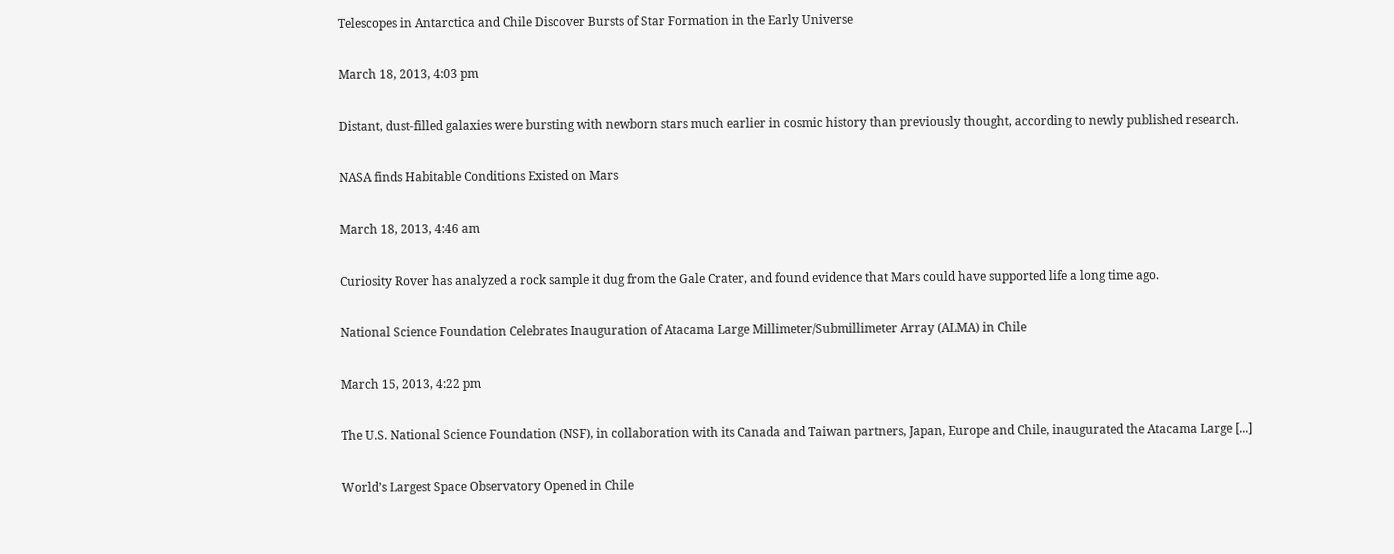Telescopes in Antarctica and Chile Discover Bursts of Star Formation in the Early Universe

March 18, 2013, 4:03 pm

Distant, dust-filled galaxies were bursting with newborn stars much earlier in cosmic history than previously thought, according to newly published research.

NASA finds Habitable Conditions Existed on Mars

March 18, 2013, 4:46 am

Curiosity Rover has analyzed a rock sample it dug from the Gale Crater, and found evidence that Mars could have supported life a long time ago.

National Science Foundation Celebrates Inauguration of Atacama Large Millimeter/Submillimeter Array (ALMA) in Chile

March 15, 2013, 4:22 pm

The U.S. National Science Foundation (NSF), in collaboration with its Canada and Taiwan partners, Japan, Europe and Chile, inaugurated the Atacama Large [...]

World’s Largest Space Observatory Opened in Chile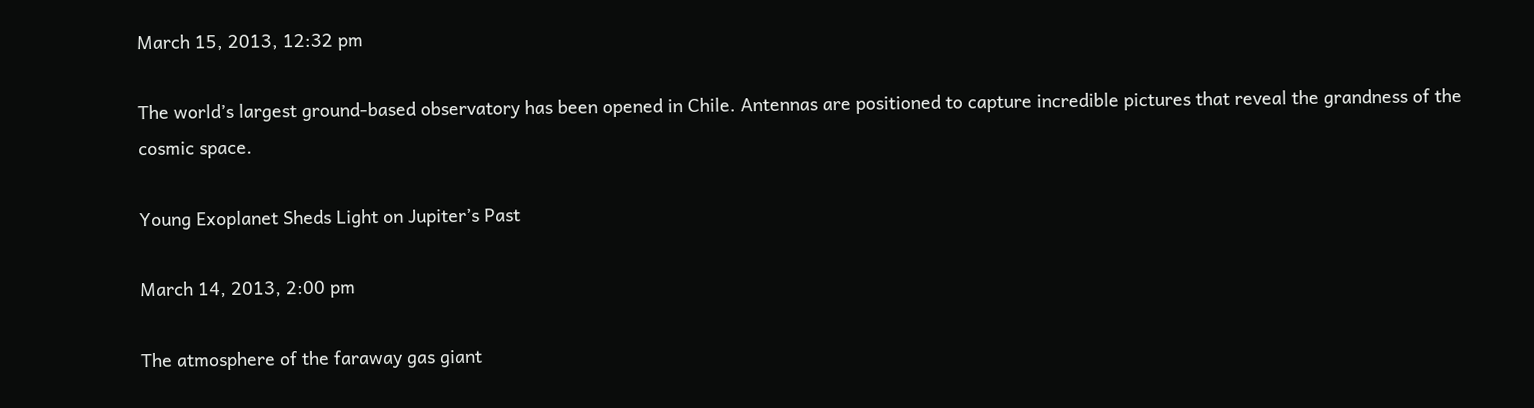March 15, 2013, 12:32 pm

The world’s largest ground-based observatory has been opened in Chile. Antennas are positioned to capture incredible pictures that reveal the grandness of the cosmic space.

Young Exoplanet Sheds Light on Jupiter’s Past

March 14, 2013, 2:00 pm

The atmosphere of the faraway gas giant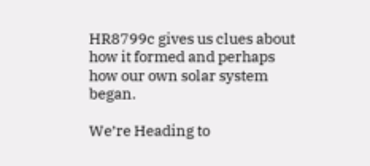HR8799c gives us clues about how it formed and perhaps how our own solar system began.

We’re Heading to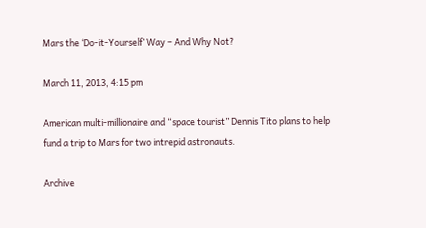Mars the ‘Do-it-Yourself’ Way – And Why Not?

March 11, 2013, 4:15 pm

American multi-millionaire and “space tourist” Dennis Tito plans to help fund a trip to Mars for two intrepid astronauts.

Archive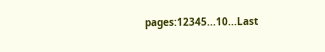pages:12345...10...Last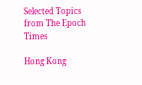Selected Topics from The Epoch Times

Hong Kong